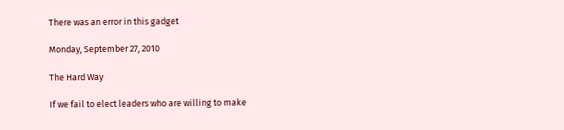There was an error in this gadget

Monday, September 27, 2010

The Hard Way

If we fail to elect leaders who are willing to make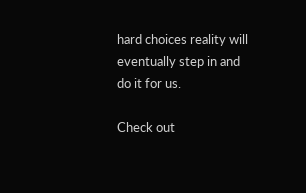hard choices reality will eventually step in and do it for us.

Check out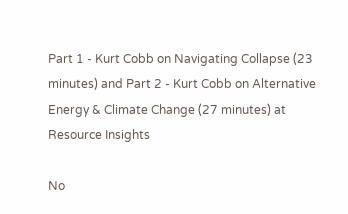Part 1 - Kurt Cobb on Navigating Collapse (23 minutes) and Part 2 - Kurt Cobb on Alternative Energy & Climate Change (27 minutes) at Resource Insights

No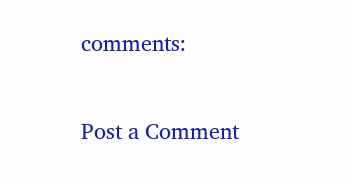comments:

Post a Comment